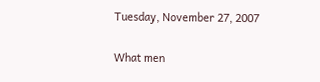Tuesday, November 27, 2007

What men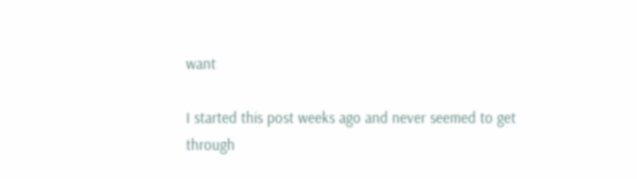want

I started this post weeks ago and never seemed to get through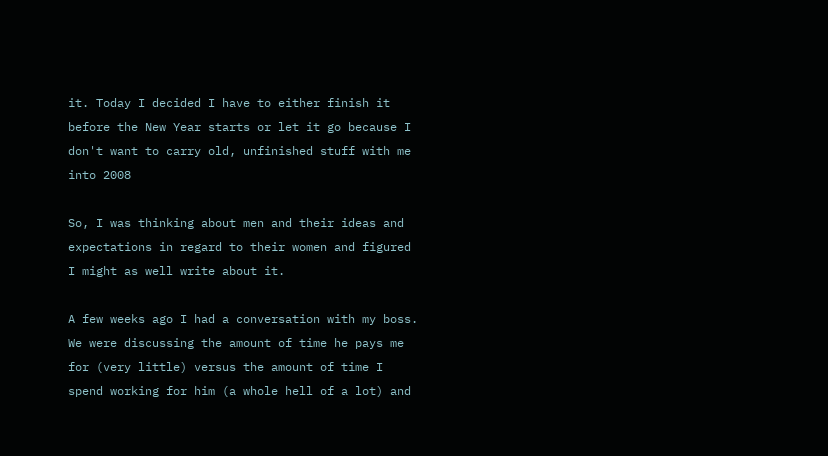it. Today I decided I have to either finish it before the New Year starts or let it go because I don't want to carry old, unfinished stuff with me into 2008

So, I was thinking about men and their ideas and expectations in regard to their women and figured I might as well write about it.

A few weeks ago I had a conversation with my boss. We were discussing the amount of time he pays me for (very little) versus the amount of time I spend working for him (a whole hell of a lot) and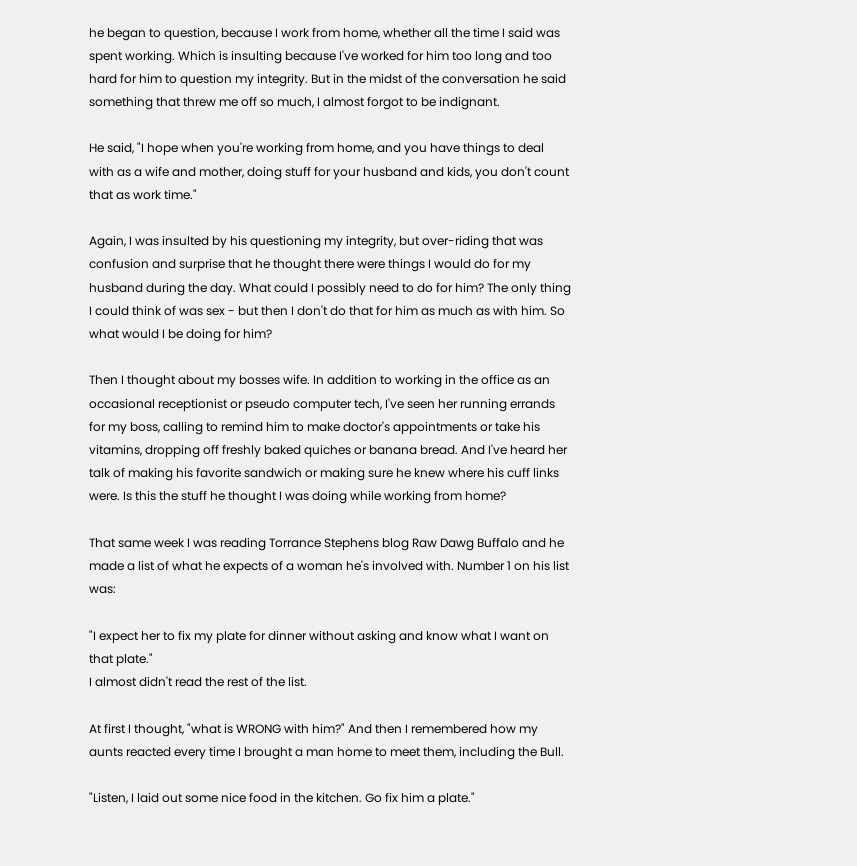he began to question, because I work from home, whether all the time I said was spent working. Which is insulting because I've worked for him too long and too hard for him to question my integrity. But in the midst of the conversation he said something that threw me off so much, I almost forgot to be indignant.

He said, "I hope when you're working from home, and you have things to deal with as a wife and mother, doing stuff for your husband and kids, you don't count that as work time."

Again, I was insulted by his questioning my integrity, but over-riding that was confusion and surprise that he thought there were things I would do for my husband during the day. What could I possibly need to do for him? The only thing I could think of was sex - but then I don't do that for him as much as with him. So what would I be doing for him?

Then I thought about my bosses wife. In addition to working in the office as an occasional receptionist or pseudo computer tech, I've seen her running errands for my boss, calling to remind him to make doctor's appointments or take his vitamins, dropping off freshly baked quiches or banana bread. And I've heard her talk of making his favorite sandwich or making sure he knew where his cuff links were. Is this the stuff he thought I was doing while working from home?

That same week I was reading Torrance Stephens blog Raw Dawg Buffalo and he made a list of what he expects of a woman he's involved with. Number 1 on his list was:

"I expect her to fix my plate for dinner without asking and know what I want on that plate."
I almost didn't read the rest of the list.

At first I thought, "what is WRONG with him?" And then I remembered how my aunts reacted every time I brought a man home to meet them, including the Bull.

"Listen, I laid out some nice food in the kitchen. Go fix him a plate."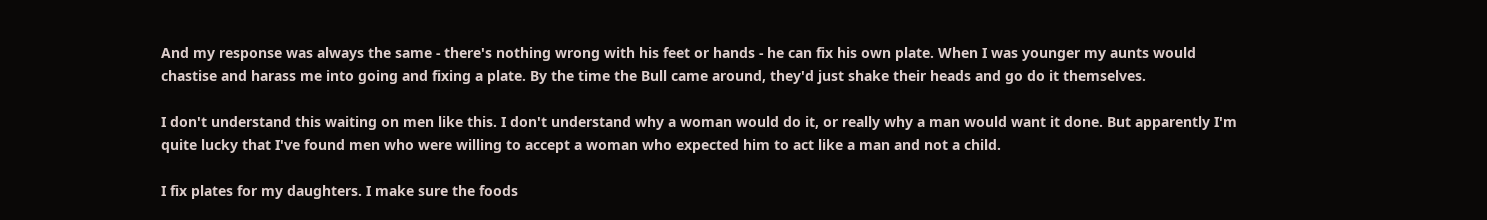And my response was always the same - there's nothing wrong with his feet or hands - he can fix his own plate. When I was younger my aunts would chastise and harass me into going and fixing a plate. By the time the Bull came around, they'd just shake their heads and go do it themselves.

I don't understand this waiting on men like this. I don't understand why a woman would do it, or really why a man would want it done. But apparently I'm quite lucky that I've found men who were willing to accept a woman who expected him to act like a man and not a child.

I fix plates for my daughters. I make sure the foods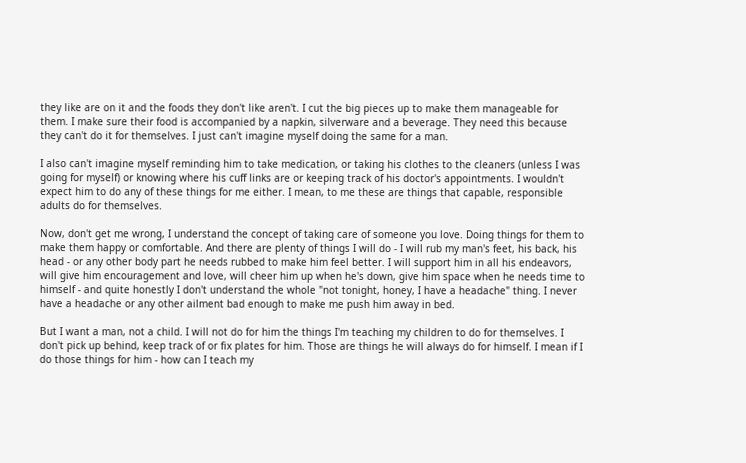they like are on it and the foods they don't like aren't. I cut the big pieces up to make them manageable for them. I make sure their food is accompanied by a napkin, silverware and a beverage. They need this because they can't do it for themselves. I just can't imagine myself doing the same for a man.

I also can't imagine myself reminding him to take medication, or taking his clothes to the cleaners (unless I was going for myself) or knowing where his cuff links are or keeping track of his doctor's appointments. I wouldn't expect him to do any of these things for me either. I mean, to me these are things that capable, responsible adults do for themselves.

Now, don't get me wrong, I understand the concept of taking care of someone you love. Doing things for them to make them happy or comfortable. And there are plenty of things I will do - I will rub my man's feet, his back, his head - or any other body part he needs rubbed to make him feel better. I will support him in all his endeavors, will give him encouragement and love, will cheer him up when he's down, give him space when he needs time to himself - and quite honestly I don't understand the whole "not tonight, honey, I have a headache" thing. I never have a headache or any other ailment bad enough to make me push him away in bed.

But I want a man, not a child. I will not do for him the things I'm teaching my children to do for themselves. I don't pick up behind, keep track of or fix plates for him. Those are things he will always do for himself. I mean if I do those things for him - how can I teach my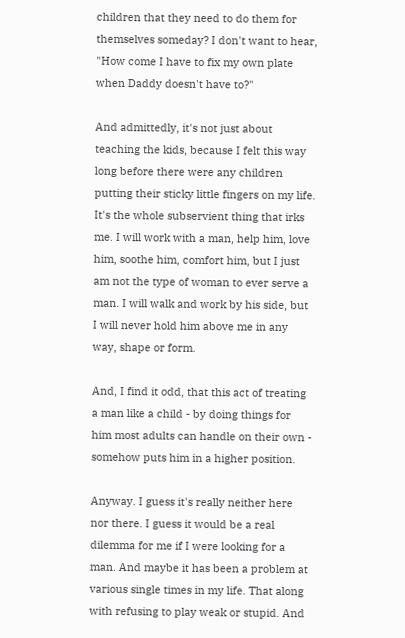children that they need to do them for themselves someday? I don't want to hear, "How come I have to fix my own plate when Daddy doesn't have to?"

And admittedly, it's not just about teaching the kids, because I felt this way long before there were any children putting their sticky little fingers on my life. It's the whole subservient thing that irks me. I will work with a man, help him, love him, soothe him, comfort him, but I just am not the type of woman to ever serve a man. I will walk and work by his side, but I will never hold him above me in any way, shape or form.

And, I find it odd, that this act of treating a man like a child - by doing things for him most adults can handle on their own - somehow puts him in a higher position.

Anyway. I guess it's really neither here nor there. I guess it would be a real dilemma for me if I were looking for a man. And maybe it has been a problem at various single times in my life. That along with refusing to play weak or stupid. And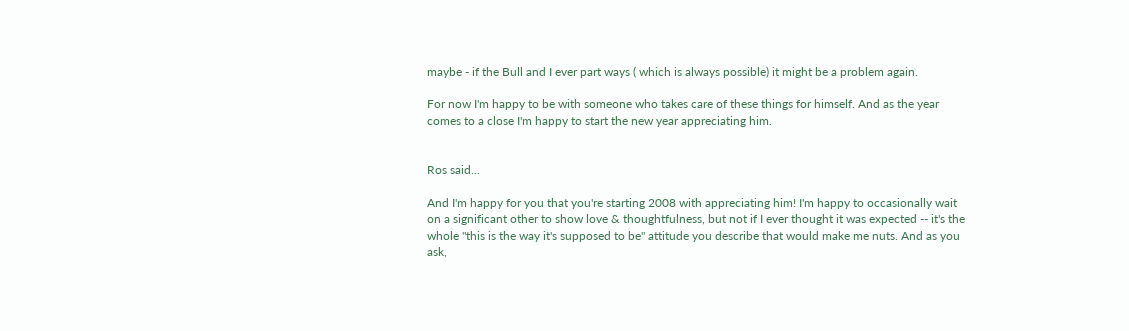maybe - if the Bull and I ever part ways ( which is always possible) it might be a problem again.

For now I'm happy to be with someone who takes care of these things for himself. And as the year comes to a close I'm happy to start the new year appreciating him.


Ros said...

And I'm happy for you that you're starting 2008 with appreciating him! I'm happy to occasionally wait on a significant other to show love & thoughtfulness, but not if I ever thought it was expected -- it's the whole "this is the way it's supposed to be" attitude you describe that would make me nuts. And as you ask,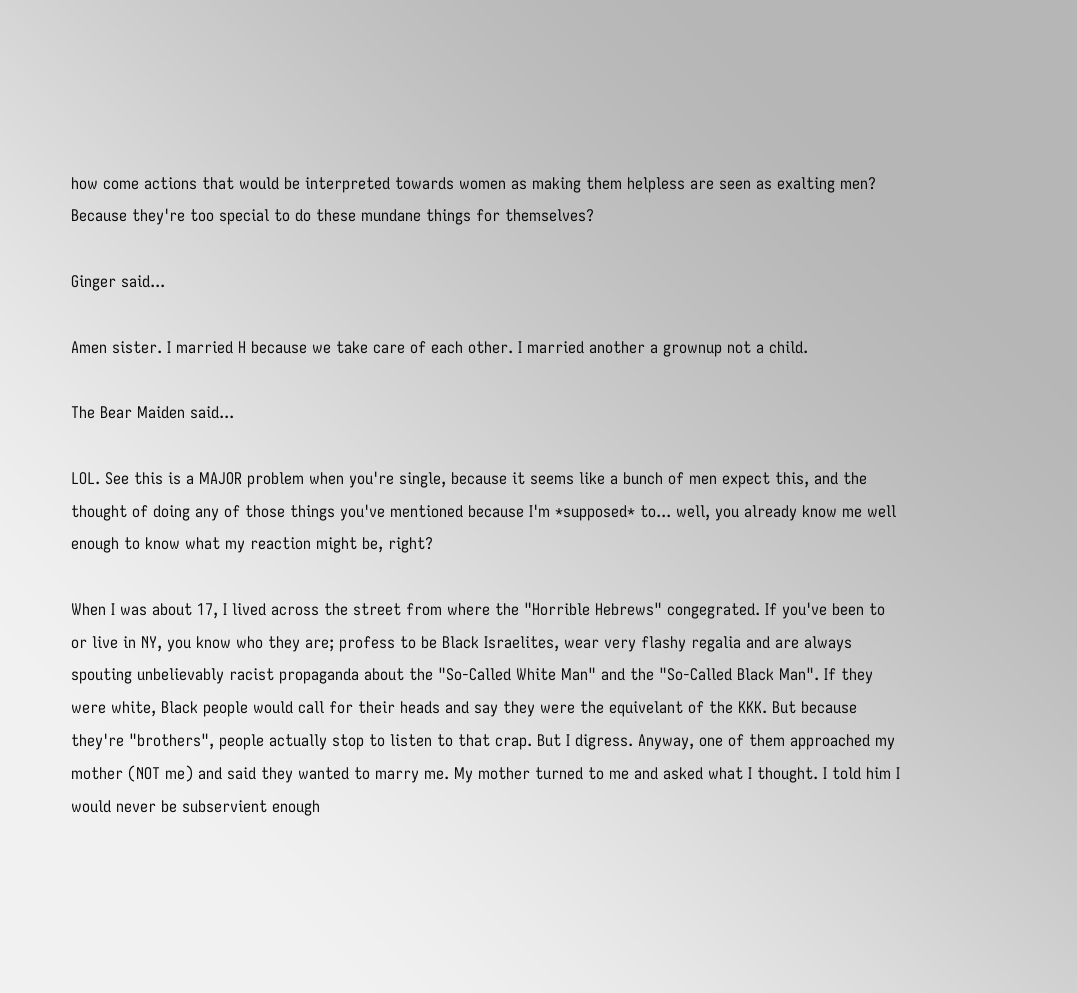how come actions that would be interpreted towards women as making them helpless are seen as exalting men? Because they're too special to do these mundane things for themselves?

Ginger said...

Amen sister. I married H because we take care of each other. I married another a grownup not a child.

The Bear Maiden said...

LOL. See this is a MAJOR problem when you're single, because it seems like a bunch of men expect this, and the thought of doing any of those things you've mentioned because I'm *supposed* to... well, you already know me well enough to know what my reaction might be, right?

When I was about 17, I lived across the street from where the "Horrible Hebrews" congegrated. If you've been to or live in NY, you know who they are; profess to be Black Israelites, wear very flashy regalia and are always spouting unbelievably racist propaganda about the "So-Called White Man" and the "So-Called Black Man". If they were white, Black people would call for their heads and say they were the equivelant of the KKK. But because they're "brothers", people actually stop to listen to that crap. But I digress. Anyway, one of them approached my mother (NOT me) and said they wanted to marry me. My mother turned to me and asked what I thought. I told him I would never be subservient enough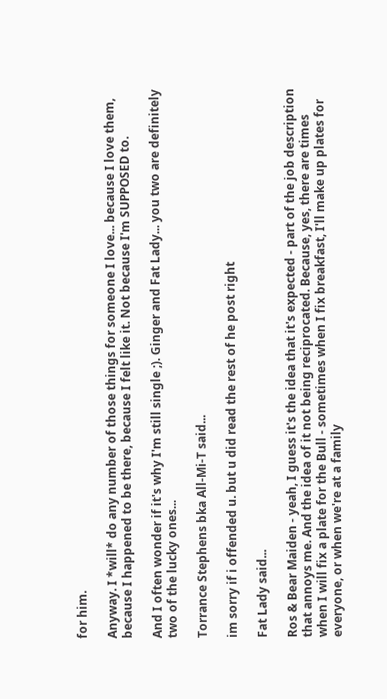for him.

Anyway. I *will* do any number of those things for someone I love... because I love them, because I happened to be there, because I felt like it. Not because I'm SUPPOSED to.

And I often wonder if it's why I'm still single ;). Ginger and Fat Lady... you two are definitely two of the lucky ones...

Torrance Stephens bka All-Mi-T said...

im sorry if i offended u. but u did read the rest of he post right

Fat Lady said...

Ros & Bear Maiden - yeah, I guess it's the idea that it's expected - part of the job description that annoys me. And the idea of it not being reciprocated. Because, yes, there are times when I will fix a plate for the Bull - sometimes when I fix breakfast, I'll make up plates for everyone, or when we're at a family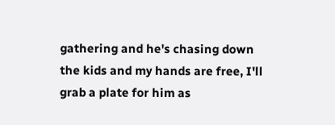gathering and he's chasing down the kids and my hands are free, I'll grab a plate for him as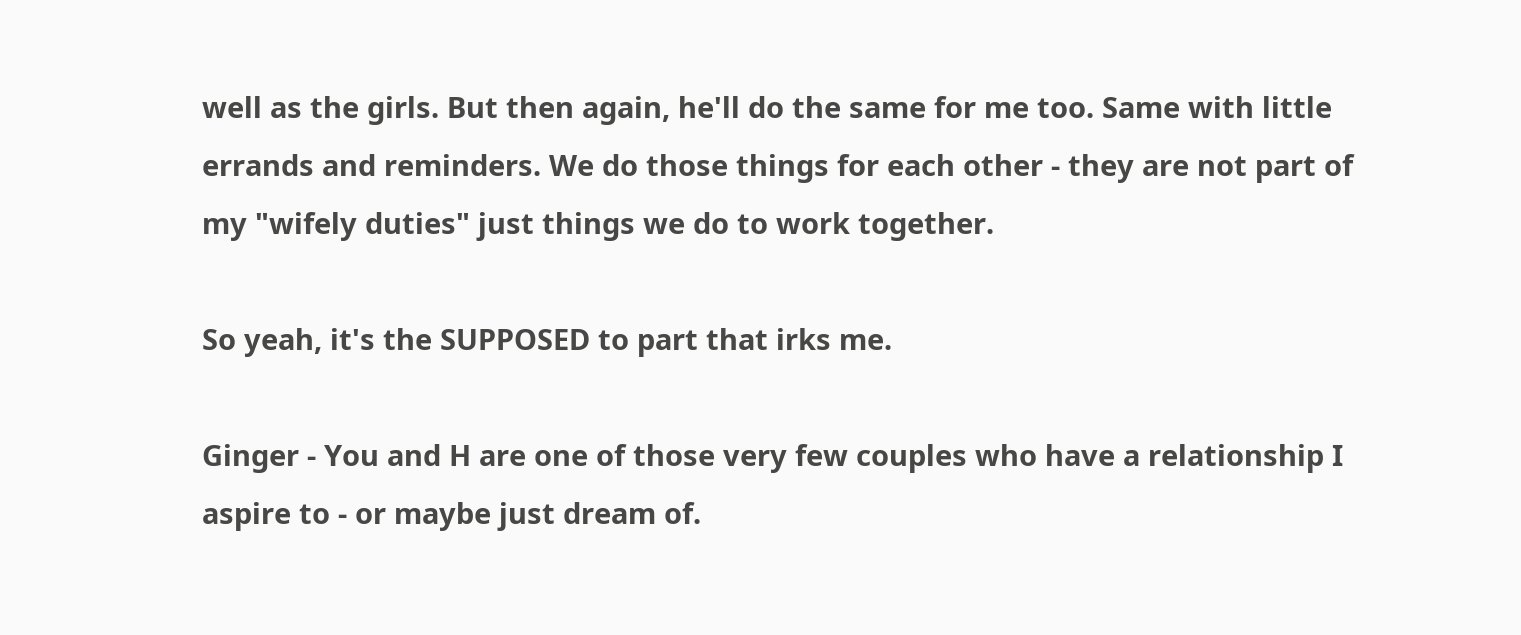well as the girls. But then again, he'll do the same for me too. Same with little errands and reminders. We do those things for each other - they are not part of my "wifely duties" just things we do to work together.

So yeah, it's the SUPPOSED to part that irks me.

Ginger - You and H are one of those very few couples who have a relationship I aspire to - or maybe just dream of.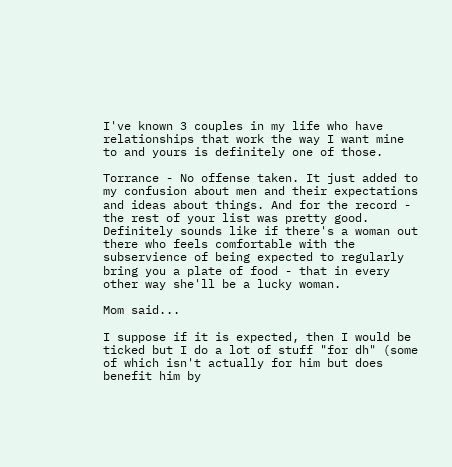I've known 3 couples in my life who have relationships that work the way I want mine to and yours is definitely one of those.

Torrance - No offense taken. It just added to my confusion about men and their expectations and ideas about things. And for the record - the rest of your list was pretty good. Definitely sounds like if there's a woman out there who feels comfortable with the subservience of being expected to regularly bring you a plate of food - that in every other way she'll be a lucky woman.

Mom said...

I suppose if it is expected, then I would be ticked but I do a lot of stuff "for dh" (some of which isn't actually for him but does benefit him by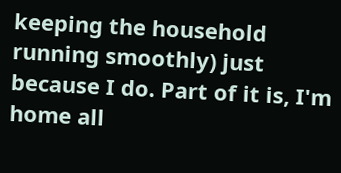keeping the household running smoothly) just because I do. Part of it is, I'm home all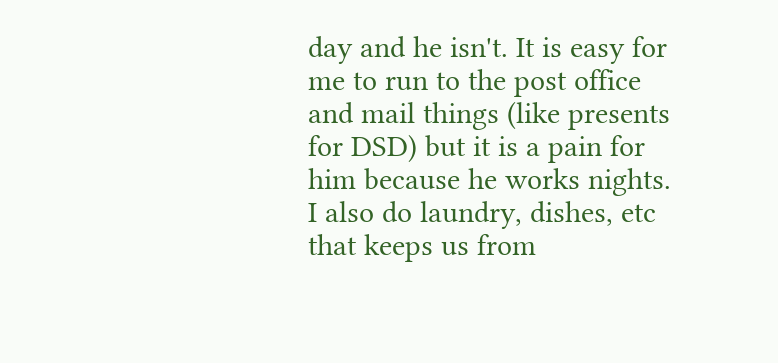day and he isn't. It is easy for me to run to the post office and mail things (like presents for DSD) but it is a pain for him because he works nights. I also do laundry, dishes, etc that keeps us from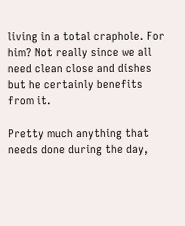living in a total craphole. For him? Not really since we all need clean close and dishes but he certainly benefits from it.

Pretty much anything that needs done during the day,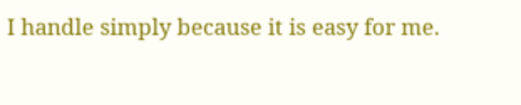I handle simply because it is easy for me.